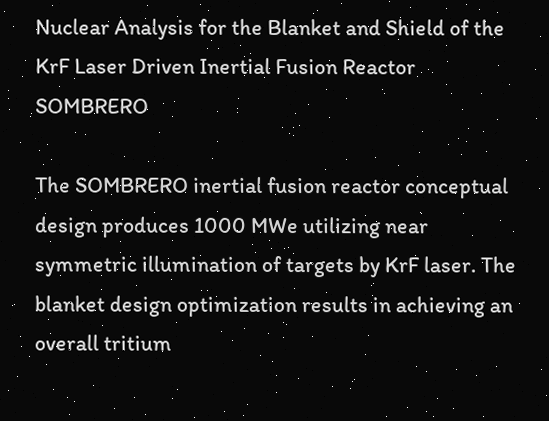Nuclear Analysis for the Blanket and Shield of the KrF Laser Driven Inertial Fusion Reactor SOMBRERO

The SOMBRERO inertial fusion reactor conceptual design produces 1000 MWe utilizing near symmetric illumination of targets by KrF laser. The blanket design optimization results in achieving an overall tritium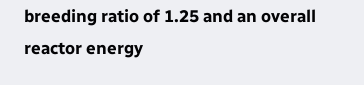breeding ratio of 1.25 and an overall reactor energy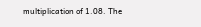multiplication of 1.08. The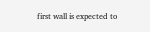first wall is expected to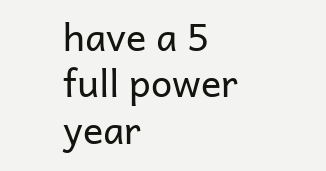have a 5 full power year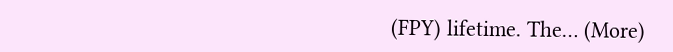(FPY) lifetime. The… (More)